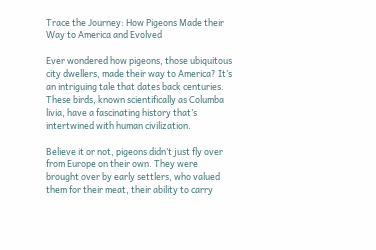Trace the Journey: How Pigeons Made their Way to America and Evolved

Ever wondered how pigeons, those ubiquitous city dwellers, made their way to America? It’s an intriguing tale that dates back centuries. These birds, known scientifically as Columba livia, have a fascinating history that’s intertwined with human civilization.

Believe it or not, pigeons didn’t just fly over from Europe on their own. They were brought over by early settlers, who valued them for their meat, their ability to carry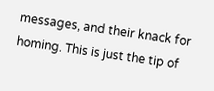messages, and their knack for homing. This is just the tip of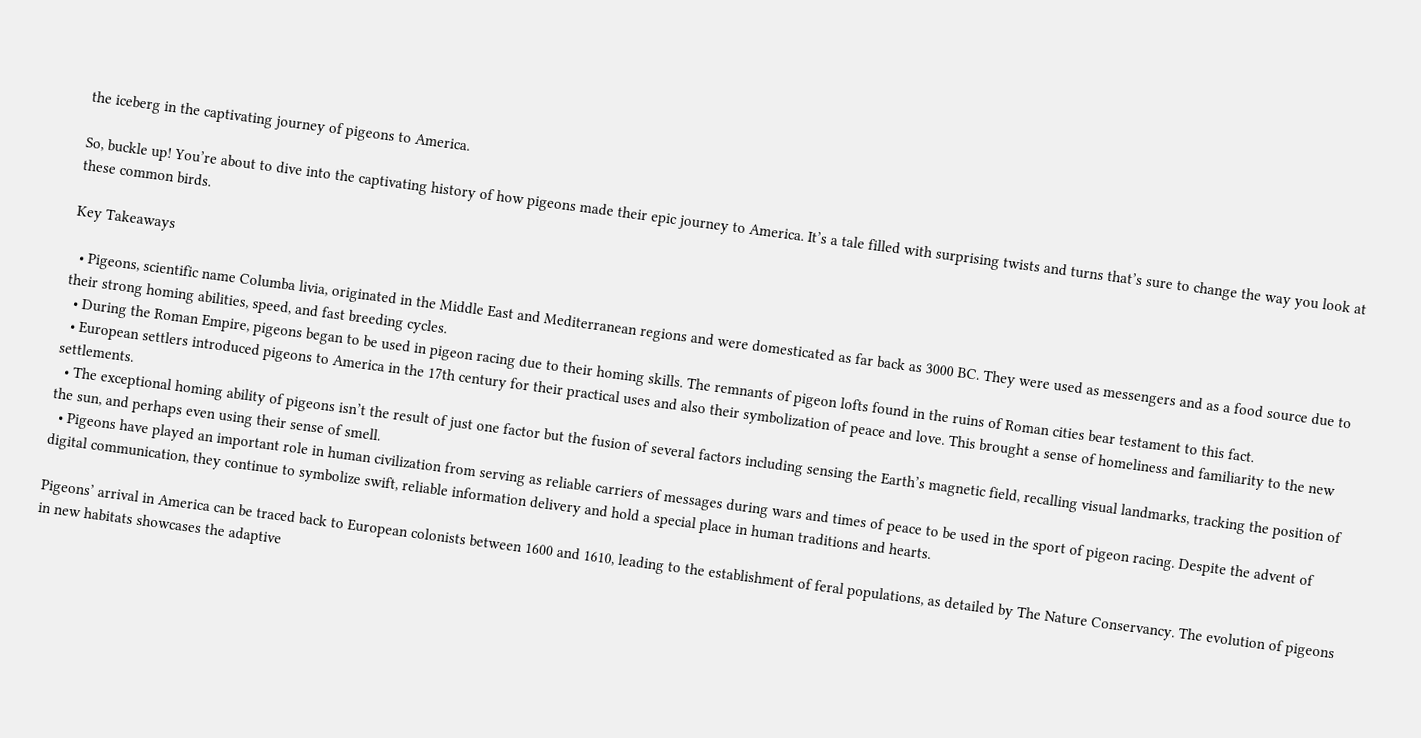the iceberg in the captivating journey of pigeons to America.

So, buckle up! You’re about to dive into the captivating history of how pigeons made their epic journey to America. It’s a tale filled with surprising twists and turns that’s sure to change the way you look at these common birds.

Key Takeaways

  • Pigeons, scientific name Columba livia, originated in the Middle East and Mediterranean regions and were domesticated as far back as 3000 BC. They were used as messengers and as a food source due to their strong homing abilities, speed, and fast breeding cycles.
  • During the Roman Empire, pigeons began to be used in pigeon racing due to their homing skills. The remnants of pigeon lofts found in the ruins of Roman cities bear testament to this fact.
  • European settlers introduced pigeons to America in the 17th century for their practical uses and also their symbolization of peace and love. This brought a sense of homeliness and familiarity to the new settlements.
  • The exceptional homing ability of pigeons isn’t the result of just one factor but the fusion of several factors including sensing the Earth’s magnetic field, recalling visual landmarks, tracking the position of the sun, and perhaps even using their sense of smell.
  • Pigeons have played an important role in human civilization from serving as reliable carriers of messages during wars and times of peace to be used in the sport of pigeon racing. Despite the advent of digital communication, they continue to symbolize swift, reliable information delivery and hold a special place in human traditions and hearts.

Pigeons’ arrival in America can be traced back to European colonists between 1600 and 1610, leading to the establishment of feral populations, as detailed by The Nature Conservancy. The evolution of pigeons in new habitats showcases the adaptive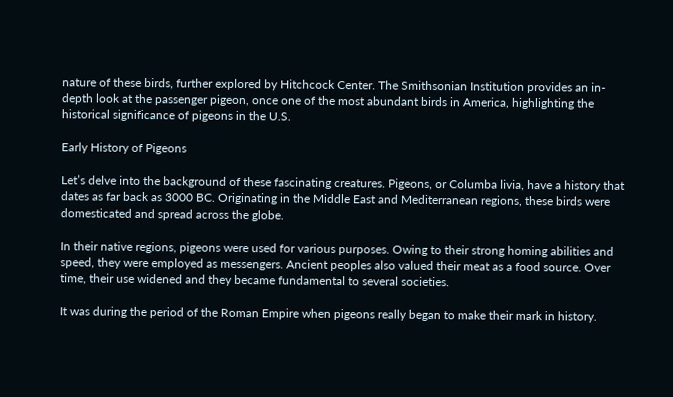nature of these birds, further explored by Hitchcock Center. The Smithsonian Institution provides an in-depth look at the passenger pigeon, once one of the most abundant birds in America, highlighting the historical significance of pigeons in the U.S.

Early History of Pigeons

Let’s delve into the background of these fascinating creatures. Pigeons, or Columba livia, have a history that dates as far back as 3000 BC. Originating in the Middle East and Mediterranean regions, these birds were domesticated and spread across the globe.

In their native regions, pigeons were used for various purposes. Owing to their strong homing abilities and speed, they were employed as messengers. Ancient peoples also valued their meat as a food source. Over time, their use widened and they became fundamental to several societies.

It was during the period of the Roman Empire when pigeons really began to make their mark in history.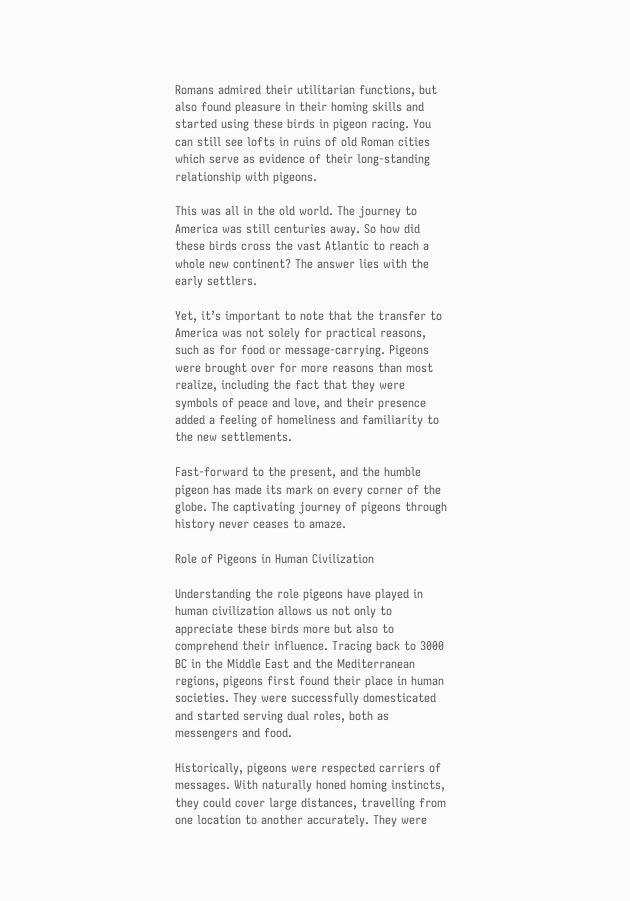Romans admired their utilitarian functions, but also found pleasure in their homing skills and started using these birds in pigeon racing. You can still see lofts in ruins of old Roman cities which serve as evidence of their long-standing relationship with pigeons.

This was all in the old world. The journey to America was still centuries away. So how did these birds cross the vast Atlantic to reach a whole new continent? The answer lies with the early settlers.

Yet, it’s important to note that the transfer to America was not solely for practical reasons, such as for food or message-carrying. Pigeons were brought over for more reasons than most realize, including the fact that they were symbols of peace and love, and their presence added a feeling of homeliness and familiarity to the new settlements.

Fast-forward to the present, and the humble pigeon has made its mark on every corner of the globe. The captivating journey of pigeons through history never ceases to amaze.

Role of Pigeons in Human Civilization

Understanding the role pigeons have played in human civilization allows us not only to appreciate these birds more but also to comprehend their influence. Tracing back to 3000 BC in the Middle East and the Mediterranean regions, pigeons first found their place in human societies. They were successfully domesticated and started serving dual roles, both as messengers and food.

Historically, pigeons were respected carriers of messages. With naturally honed homing instincts, they could cover large distances, travelling from one location to another accurately. They were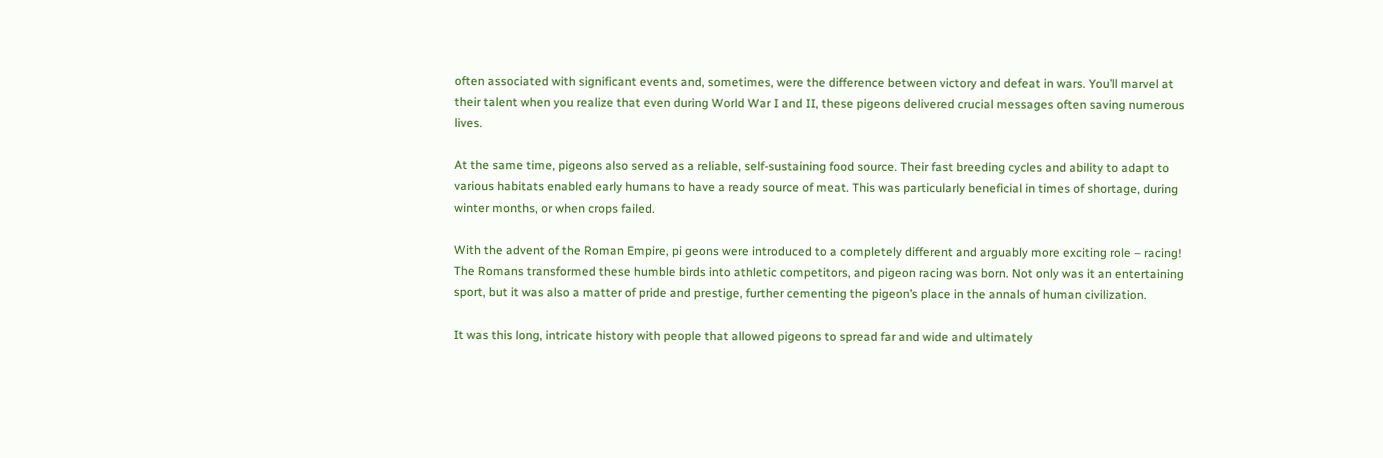often associated with significant events and, sometimes, were the difference between victory and defeat in wars. You’ll marvel at their talent when you realize that even during World War I and II, these pigeons delivered crucial messages often saving numerous lives.

At the same time, pigeons also served as a reliable, self-sustaining food source. Their fast breeding cycles and ability to adapt to various habitats enabled early humans to have a ready source of meat. This was particularly beneficial in times of shortage, during winter months, or when crops failed.

With the advent of the Roman Empire, pi geons were introduced to a completely different and arguably more exciting role – racing! The Romans transformed these humble birds into athletic competitors, and pigeon racing was born. Not only was it an entertaining sport, but it was also a matter of pride and prestige, further cementing the pigeon’s place in the annals of human civilization.

It was this long, intricate history with people that allowed pigeons to spread far and wide and ultimately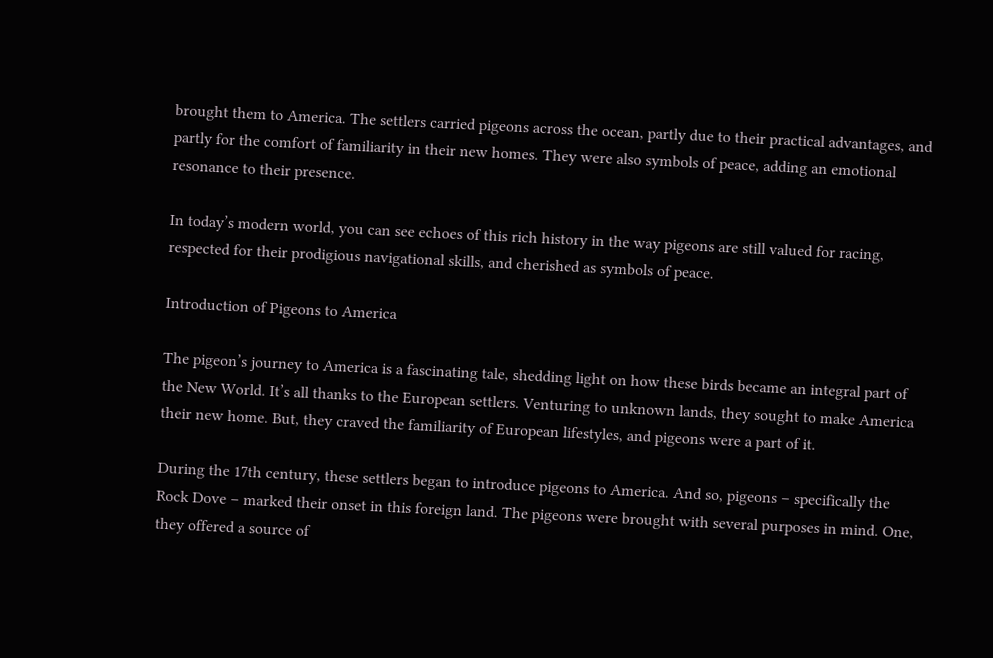brought them to America. The settlers carried pigeons across the ocean, partly due to their practical advantages, and partly for the comfort of familiarity in their new homes. They were also symbols of peace, adding an emotional resonance to their presence.

In today’s modern world, you can see echoes of this rich history in the way pigeons are still valued for racing, respected for their prodigious navigational skills, and cherished as symbols of peace.

Introduction of Pigeons to America

The pigeon’s journey to America is a fascinating tale, shedding light on how these birds became an integral part of the New World. It’s all thanks to the European settlers. Venturing to unknown lands, they sought to make America their new home. But, they craved the familiarity of European lifestyles, and pigeons were a part of it.

During the 17th century, these settlers began to introduce pigeons to America. And so, pigeons – specifically the Rock Dove – marked their onset in this foreign land. The pigeons were brought with several purposes in mind. One, they offered a source of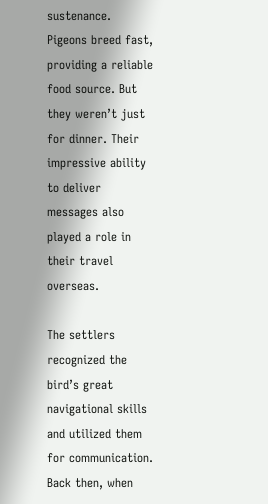sustenance. Pigeons breed fast, providing a reliable food source. But they weren’t just for dinner. Their impressive ability to deliver messages also played a role in their travel overseas.

The settlers recognized the bird’s great navigational skills and utilized them for communication. Back then, when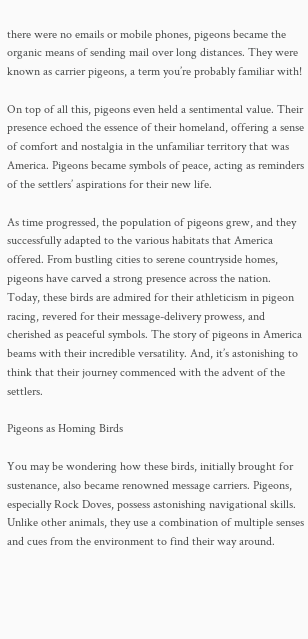there were no emails or mobile phones, pigeons became the organic means of sending mail over long distances. They were known as carrier pigeons, a term you’re probably familiar with!

On top of all this, pigeons even held a sentimental value. Their presence echoed the essence of their homeland, offering a sense of comfort and nostalgia in the unfamiliar territory that was America. Pigeons became symbols of peace, acting as reminders of the settlers’ aspirations for their new life.

As time progressed, the population of pigeons grew, and they successfully adapted to the various habitats that America offered. From bustling cities to serene countryside homes, pigeons have carved a strong presence across the nation. Today, these birds are admired for their athleticism in pigeon racing, revered for their message-delivery prowess, and cherished as peaceful symbols. The story of pigeons in America beams with their incredible versatility. And, it’s astonishing to think that their journey commenced with the advent of the settlers.

Pigeons as Homing Birds

You may be wondering how these birds, initially brought for sustenance, also became renowned message carriers. Pigeons, especially Rock Doves, possess astonishing navigational skills. Unlike other animals, they use a combination of multiple senses and cues from the environment to find their way around.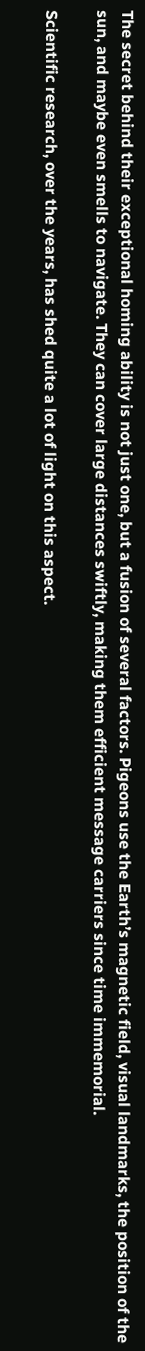The secret behind their exceptional homing ability is not just one, but a fusion of several factors. Pigeons use the Earth’s magnetic field, visual landmarks, the position of the sun, and maybe even smells to navigate. They can cover large distances swiftly, making them efficient message carriers since time immemorial.

Scientific research, over the years, has shed quite a lot of light on this aspect.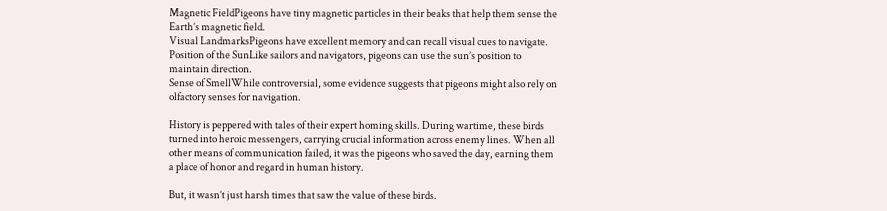Magnetic FieldPigeons have tiny magnetic particles in their beaks that help them sense the Earth’s magnetic field.
Visual LandmarksPigeons have excellent memory and can recall visual cues to navigate.
Position of the SunLike sailors and navigators, pigeons can use the sun’s position to maintain direction.
Sense of SmellWhile controversial, some evidence suggests that pigeons might also rely on olfactory senses for navigation.

History is peppered with tales of their expert homing skills. During wartime, these birds turned into heroic messengers, carrying crucial information across enemy lines. When all other means of communication failed, it was the pigeons who saved the day, earning them a place of honor and regard in human history.

But, it wasn’t just harsh times that saw the value of these birds.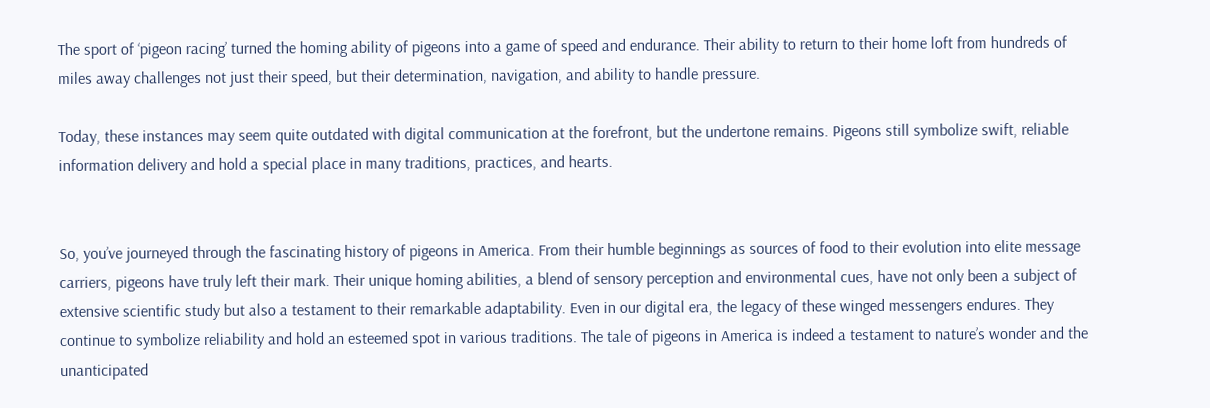The sport of ‘pigeon racing’ turned the homing ability of pigeons into a game of speed and endurance. Their ability to return to their home loft from hundreds of miles away challenges not just their speed, but their determination, navigation, and ability to handle pressure.

Today, these instances may seem quite outdated with digital communication at the forefront, but the undertone remains. Pigeons still symbolize swift, reliable information delivery and hold a special place in many traditions, practices, and hearts.


So, you’ve journeyed through the fascinating history of pigeons in America. From their humble beginnings as sources of food to their evolution into elite message carriers, pigeons have truly left their mark. Their unique homing abilities, a blend of sensory perception and environmental cues, have not only been a subject of extensive scientific study but also a testament to their remarkable adaptability. Even in our digital era, the legacy of these winged messengers endures. They continue to symbolize reliability and hold an esteemed spot in various traditions. The tale of pigeons in America is indeed a testament to nature’s wonder and the unanticipated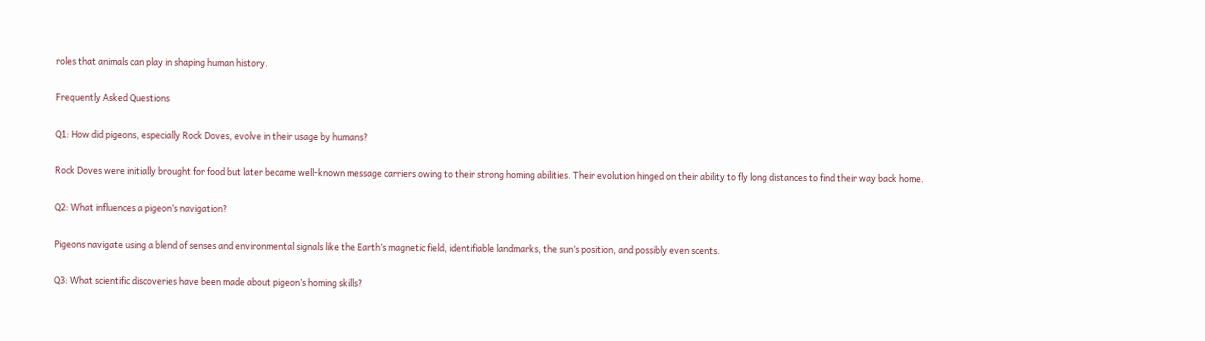roles that animals can play in shaping human history.

Frequently Asked Questions

Q1: How did pigeons, especially Rock Doves, evolve in their usage by humans?

Rock Doves were initially brought for food but later became well-known message carriers owing to their strong homing abilities. Their evolution hinged on their ability to fly long distances to find their way back home.

Q2: What influences a pigeon’s navigation?

Pigeons navigate using a blend of senses and environmental signals like the Earth’s magnetic field, identifiable landmarks, the sun’s position, and possibly even scents.

Q3: What scientific discoveries have been made about pigeon’s homing skills?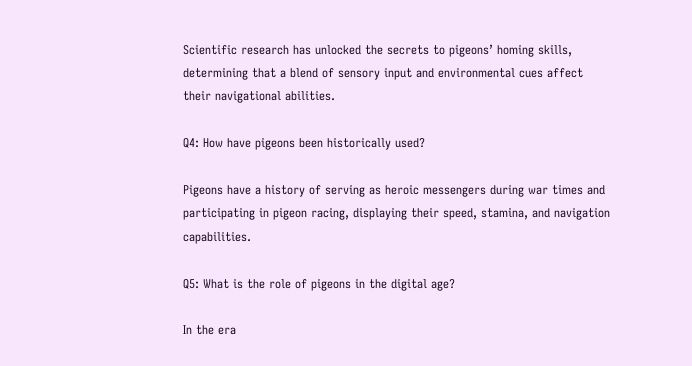Scientific research has unlocked the secrets to pigeons’ homing skills, determining that a blend of sensory input and environmental cues affect their navigational abilities.

Q4: How have pigeons been historically used?

Pigeons have a history of serving as heroic messengers during war times and participating in pigeon racing, displaying their speed, stamina, and navigation capabilities.

Q5: What is the role of pigeons in the digital age?

In the era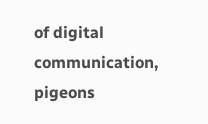of digital communication, pigeons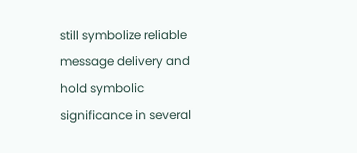still symbolize reliable message delivery and hold symbolic significance in several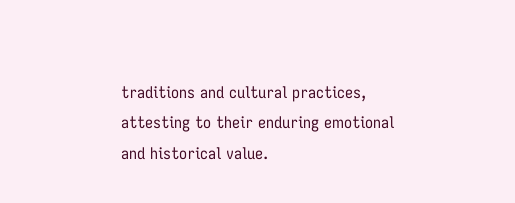traditions and cultural practices, attesting to their enduring emotional and historical value.